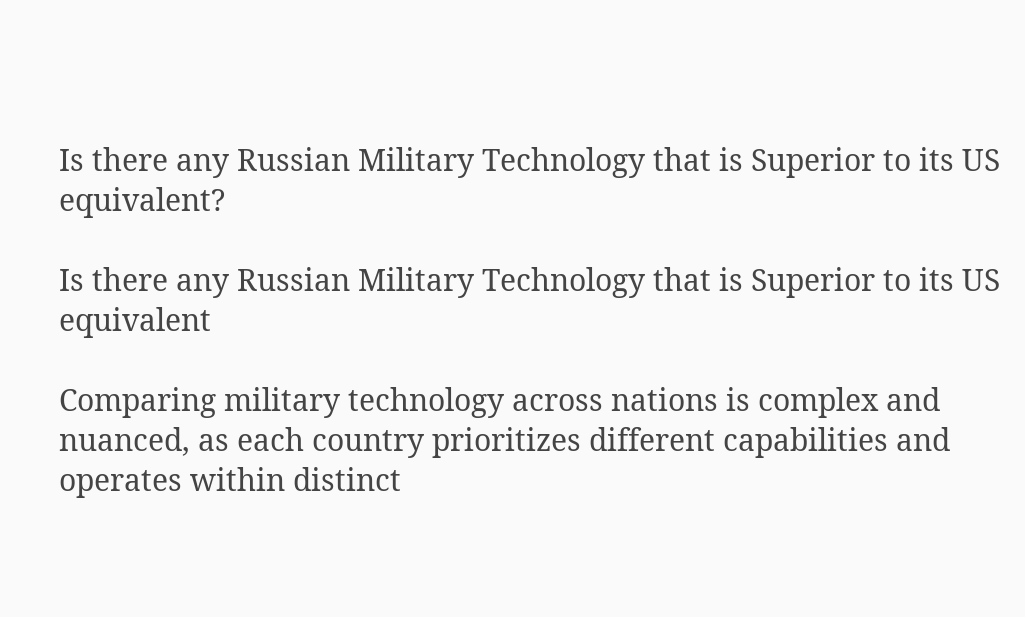Is there any Russian Military Technology that is Superior to its US equivalent?

Is there any Russian Military Technology that is Superior to its US equivalent

Comparing military technology across nations is complex and nuanced, as each country prioritizes different capabilities and operates within distinct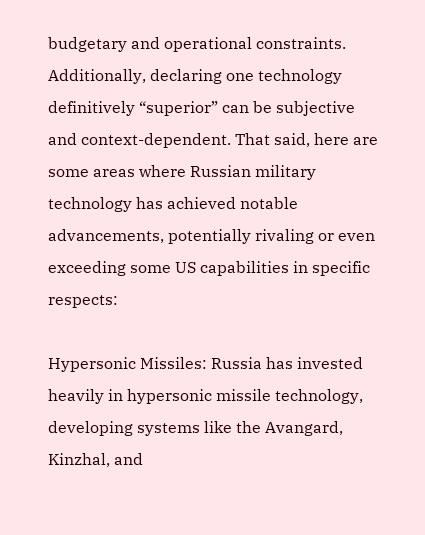budgetary and operational constraints. Additionally, declaring one technology definitively “superior” can be subjective and context-dependent. That said, here are some areas where Russian military technology has achieved notable advancements, potentially rivaling or even exceeding some US capabilities in specific respects:

Hypersonic Missiles: Russia has invested heavily in hypersonic missile technology, developing systems like the Avangard, Kinzhal, and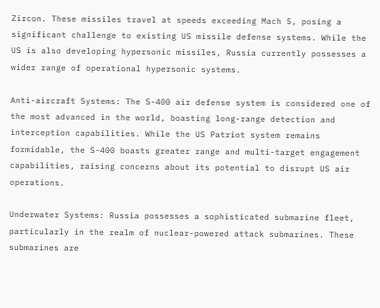Zircon. These missiles travel at speeds exceeding Mach 5, posing a significant challenge to existing US missile defense systems. While the US is also developing hypersonic missiles, Russia currently possesses a wider range of operational hypersonic systems.

Anti-aircraft Systems: The S-400 air defense system is considered one of the most advanced in the world, boasting long-range detection and interception capabilities. While the US Patriot system remains formidable, the S-400 boasts greater range and multi-target engagement capabilities, raising concerns about its potential to disrupt US air operations.

Underwater Systems: Russia possesses a sophisticated submarine fleet, particularly in the realm of nuclear-powered attack submarines. These submarines are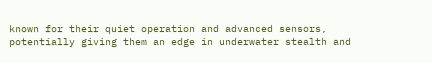known for their quiet operation and advanced sensors, potentially giving them an edge in underwater stealth and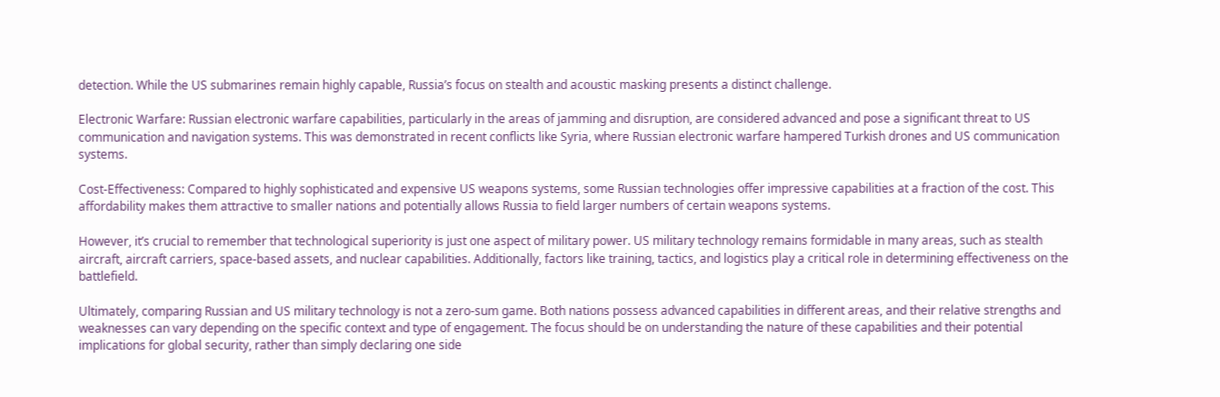detection. While the US submarines remain highly capable, Russia’s focus on stealth and acoustic masking presents a distinct challenge.

Electronic Warfare: Russian electronic warfare capabilities, particularly in the areas of jamming and disruption, are considered advanced and pose a significant threat to US communication and navigation systems. This was demonstrated in recent conflicts like Syria, where Russian electronic warfare hampered Turkish drones and US communication systems.

Cost-Effectiveness: Compared to highly sophisticated and expensive US weapons systems, some Russian technologies offer impressive capabilities at a fraction of the cost. This affordability makes them attractive to smaller nations and potentially allows Russia to field larger numbers of certain weapons systems.

However, it’s crucial to remember that technological superiority is just one aspect of military power. US military technology remains formidable in many areas, such as stealth aircraft, aircraft carriers, space-based assets, and nuclear capabilities. Additionally, factors like training, tactics, and logistics play a critical role in determining effectiveness on the battlefield.

Ultimately, comparing Russian and US military technology is not a zero-sum game. Both nations possess advanced capabilities in different areas, and their relative strengths and weaknesses can vary depending on the specific context and type of engagement. The focus should be on understanding the nature of these capabilities and their potential implications for global security, rather than simply declaring one side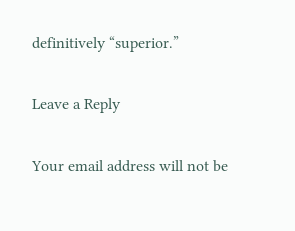definitively “superior.”

Leave a Reply

Your email address will not be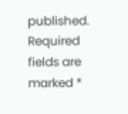published. Required fields are marked *